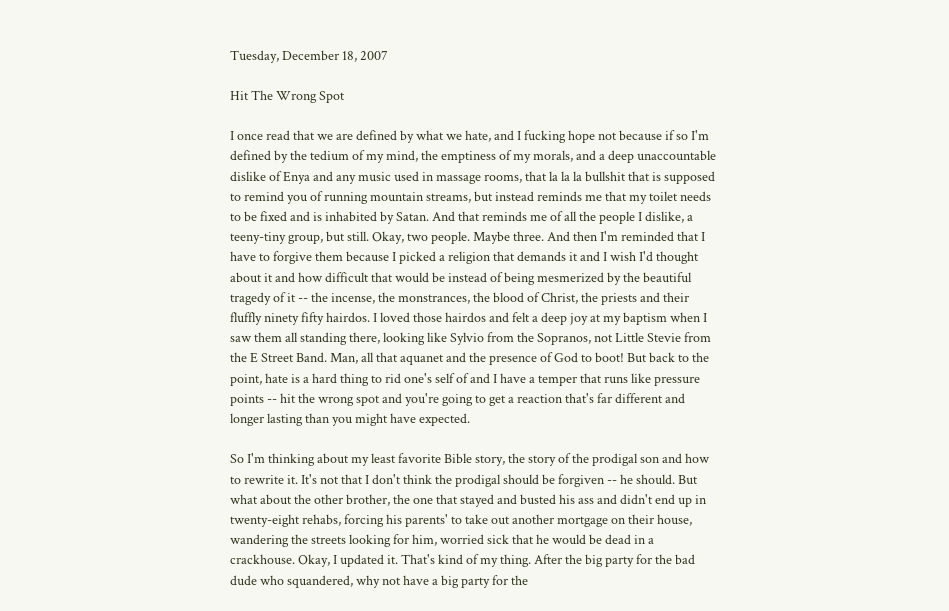Tuesday, December 18, 2007

Hit The Wrong Spot

I once read that we are defined by what we hate, and I fucking hope not because if so I'm defined by the tedium of my mind, the emptiness of my morals, and a deep unaccountable dislike of Enya and any music used in massage rooms, that la la la bullshit that is supposed to remind you of running mountain streams, but instead reminds me that my toilet needs to be fixed and is inhabited by Satan. And that reminds me of all the people I dislike, a teeny-tiny group, but still. Okay, two people. Maybe three. And then I'm reminded that I have to forgive them because I picked a religion that demands it and I wish I'd thought about it and how difficult that would be instead of being mesmerized by the beautiful tragedy of it -- the incense, the monstrances, the blood of Christ, the priests and their fluffly ninety fifty hairdos. I loved those hairdos and felt a deep joy at my baptism when I saw them all standing there, looking like Sylvio from the Sopranos, not Little Stevie from the E Street Band. Man, all that aquanet and the presence of God to boot! But back to the point, hate is a hard thing to rid one's self of and I have a temper that runs like pressure points -- hit the wrong spot and you're going to get a reaction that's far different and longer lasting than you might have expected.

So I'm thinking about my least favorite Bible story, the story of the prodigal son and how to rewrite it. It's not that I don't think the prodigal should be forgiven -- he should. But what about the other brother, the one that stayed and busted his ass and didn't end up in twenty-eight rehabs, forcing his parents' to take out another mortgage on their house, wandering the streets looking for him, worried sick that he would be dead in a crackhouse. Okay, I updated it. That's kind of my thing. After the big party for the bad dude who squandered, why not have a big party for the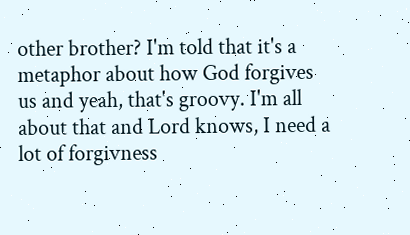other brother? I'm told that it's a metaphor about how God forgives us and yeah, that's groovy. I'm all about that and Lord knows, I need a lot of forgivness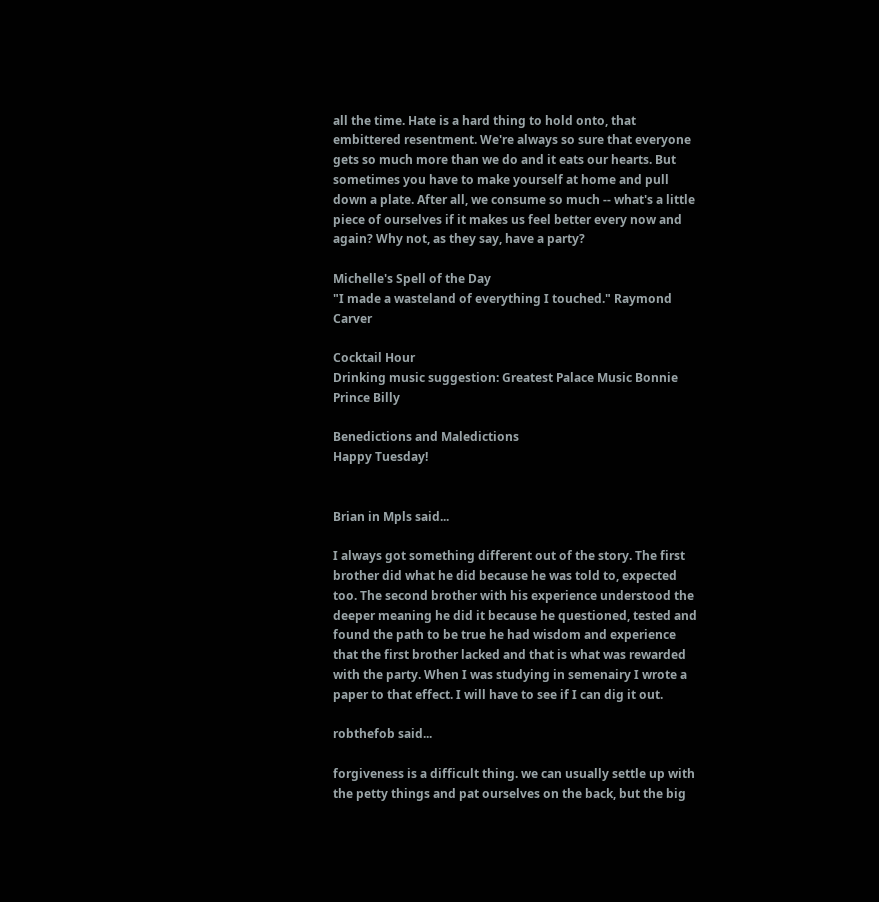all the time. Hate is a hard thing to hold onto, that embittered resentment. We're always so sure that everyone gets so much more than we do and it eats our hearts. But sometimes you have to make yourself at home and pull down a plate. After all, we consume so much -- what's a little piece of ourselves if it makes us feel better every now and again? Why not, as they say, have a party?

Michelle's Spell of the Day
"I made a wasteland of everything I touched." Raymond Carver

Cocktail Hour
Drinking music suggestion: Greatest Palace Music Bonnie Prince Billy

Benedictions and Maledictions
Happy Tuesday!


Brian in Mpls said...

I always got something different out of the story. The first brother did what he did because he was told to, expected too. The second brother with his experience understood the deeper meaning he did it because he questioned, tested and found the path to be true he had wisdom and experience that the first brother lacked and that is what was rewarded with the party. When I was studying in semenairy I wrote a paper to that effect. I will have to see if I can dig it out.

robthefob said...

forgiveness is a difficult thing. we can usually settle up with the petty things and pat ourselves on the back, but the big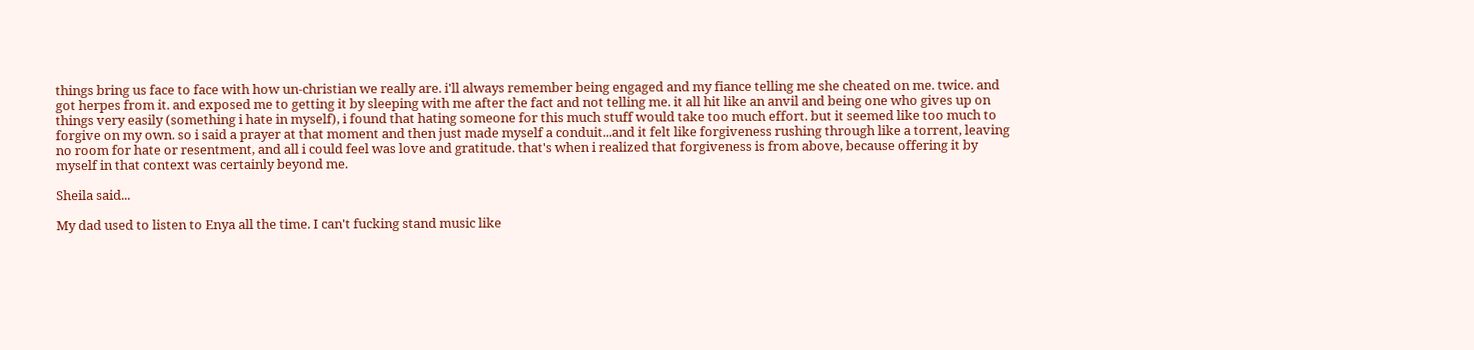things bring us face to face with how un-christian we really are. i'll always remember being engaged and my fiance telling me she cheated on me. twice. and got herpes from it. and exposed me to getting it by sleeping with me after the fact and not telling me. it all hit like an anvil and being one who gives up on things very easily (something i hate in myself), i found that hating someone for this much stuff would take too much effort. but it seemed like too much to forgive on my own. so i said a prayer at that moment and then just made myself a conduit...and it felt like forgiveness rushing through like a torrent, leaving no room for hate or resentment, and all i could feel was love and gratitude. that's when i realized that forgiveness is from above, because offering it by myself in that context was certainly beyond me.

Sheila said...

My dad used to listen to Enya all the time. I can't fucking stand music like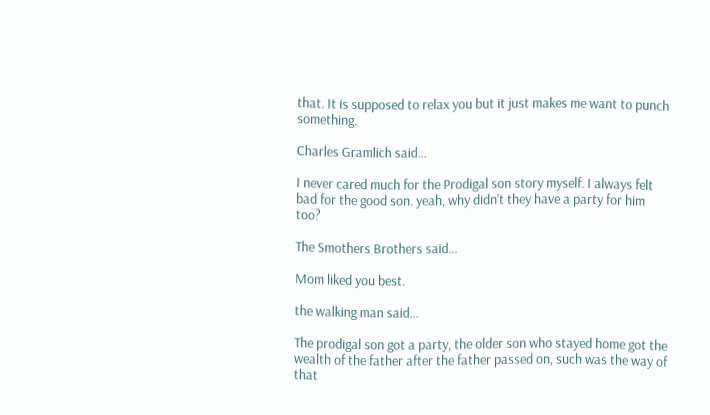that. It is supposed to relax you but it just makes me want to punch something.

Charles Gramlich said...

I never cared much for the Prodigal son story myself. I always felt bad for the good son. yeah, why didn't they have a party for him too?

The Smothers Brothers said...

Mom liked you best.

the walking man said...

The prodigal son got a party, the older son who stayed home got the wealth of the father after the father passed on, such was the way of that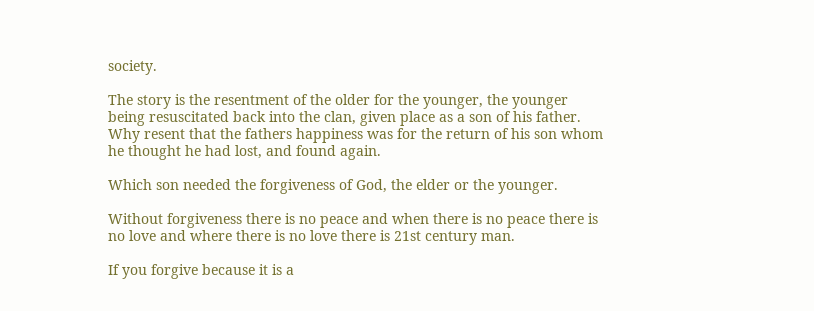society.

The story is the resentment of the older for the younger, the younger being resuscitated back into the clan, given place as a son of his father. Why resent that the fathers happiness was for the return of his son whom he thought he had lost, and found again.

Which son needed the forgiveness of God, the elder or the younger.

Without forgiveness there is no peace and when there is no peace there is no love and where there is no love there is 21st century man.

If you forgive because it is a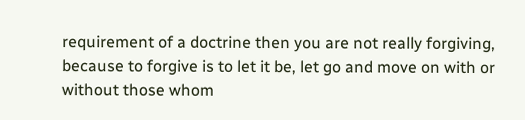requirement of a doctrine then you are not really forgiving, because to forgive is to let it be, let go and move on with or without those whom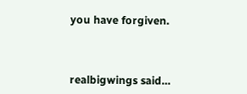you have forgiven.



realbigwings said...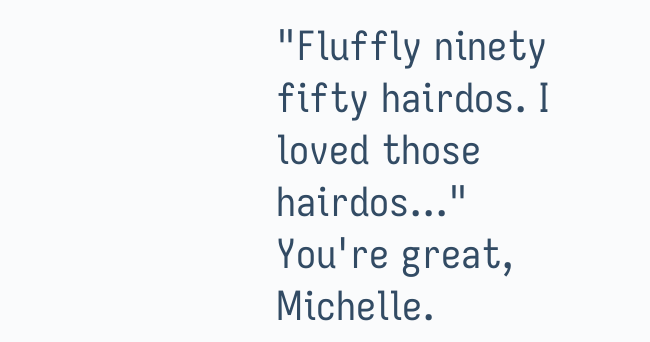"Fluffly ninety fifty hairdos. I loved those hairdos..."
You're great, Michelle.